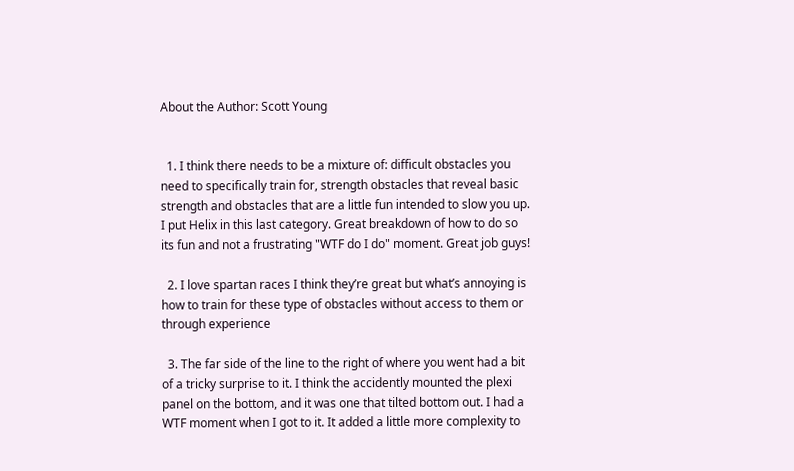About the Author: Scott Young


  1. I think there needs to be a mixture of: difficult obstacles you need to specifically train for, strength obstacles that reveal basic strength and obstacles that are a little fun intended to slow you up. I put Helix in this last category. Great breakdown of how to do so its fun and not a frustrating "WTF do I do" moment. Great job guys!

  2. I love spartan races I think they’re great but what’s annoying is how to train for these type of obstacles without access to them or through experience

  3. The far side of the line to the right of where you went had a bit of a tricky surprise to it. I think the accidently mounted the plexi panel on the bottom, and it was one that tilted bottom out. I had a WTF moment when I got to it. It added a little more complexity to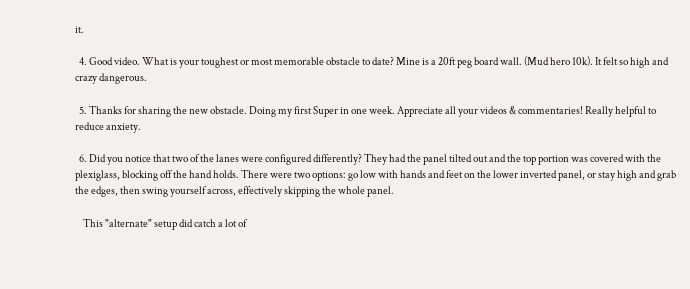it.

  4. Good video. What is your toughest or most memorable obstacle to date? Mine is a 20ft peg board wall. (Mud hero 10k). It felt so high and crazy dangerous.

  5. Thanks for sharing the new obstacle. Doing my first Super in one week. Appreciate all your videos & commentaries! Really helpful to reduce anxiety.

  6. Did you notice that two of the lanes were configured differently? They had the panel tilted out and the top portion was covered with the plexiglass, blocking off the hand holds. There were two options: go low with hands and feet on the lower inverted panel, or stay high and grab the edges, then swing yourself across, effectively skipping the whole panel.

    This "alternate" setup did catch a lot of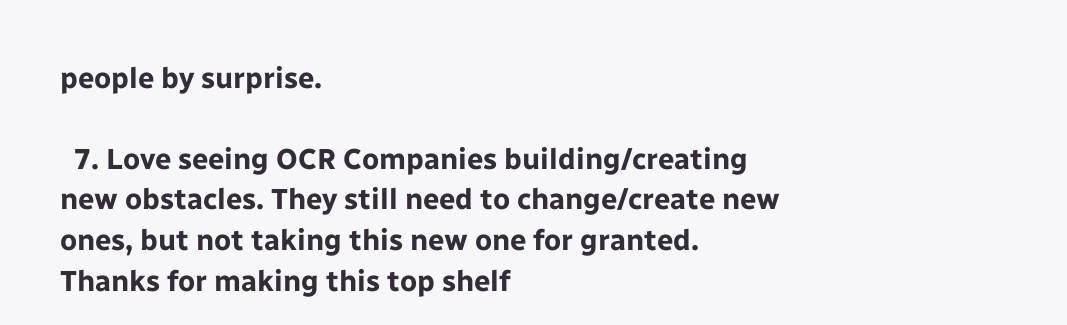people by surprise.

  7. Love seeing OCR Companies building/creating new obstacles. They still need to change/create new ones, but not taking this new one for granted. Thanks for making this top shelf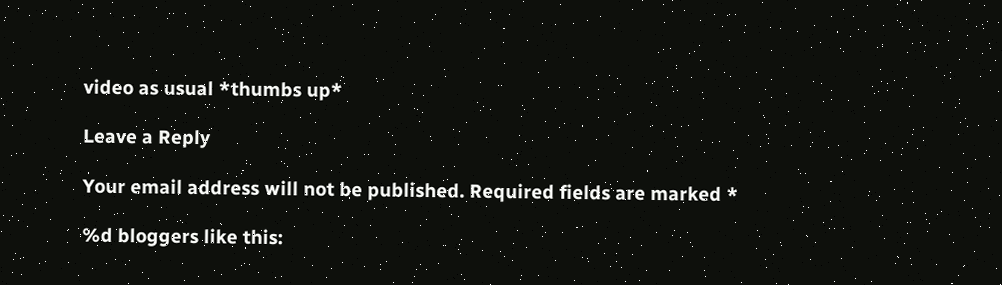video as usual *thumbs up*

Leave a Reply

Your email address will not be published. Required fields are marked *

%d bloggers like this: